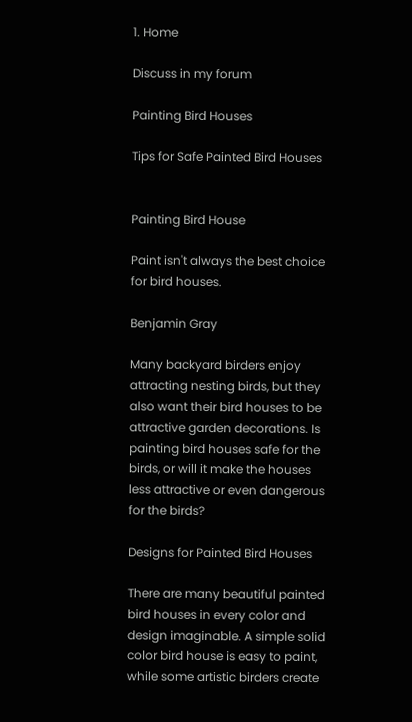1. Home

Discuss in my forum

Painting Bird Houses

Tips for Safe Painted Bird Houses


Painting Bird House

Paint isn't always the best choice for bird houses.

Benjamin Gray

Many backyard birders enjoy attracting nesting birds, but they also want their bird houses to be attractive garden decorations. Is painting bird houses safe for the birds, or will it make the houses less attractive or even dangerous for the birds?

Designs for Painted Bird Houses

There are many beautiful painted bird houses in every color and design imaginable. A simple solid color bird house is easy to paint, while some artistic birders create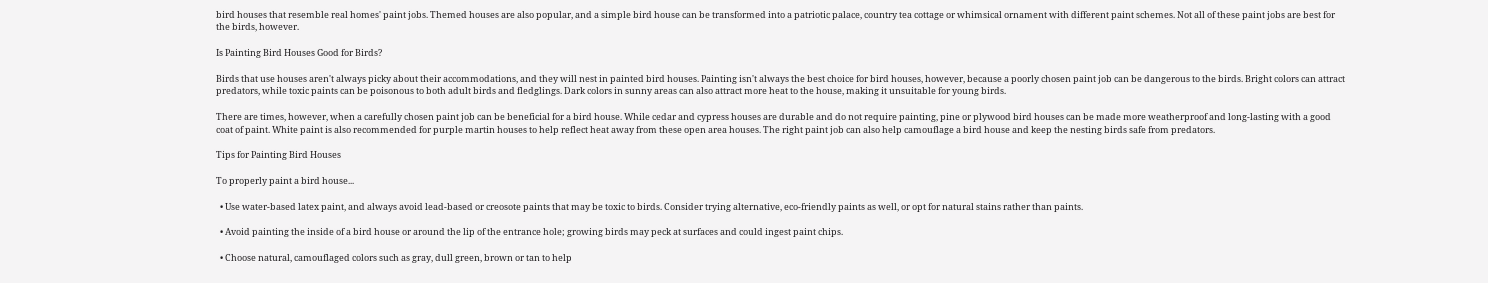bird houses that resemble real homes' paint jobs. Themed houses are also popular, and a simple bird house can be transformed into a patriotic palace, country tea cottage or whimsical ornament with different paint schemes. Not all of these paint jobs are best for the birds, however.

Is Painting Bird Houses Good for Birds?

Birds that use houses aren't always picky about their accommodations, and they will nest in painted bird houses. Painting isn't always the best choice for bird houses, however, because a poorly chosen paint job can be dangerous to the birds. Bright colors can attract predators, while toxic paints can be poisonous to both adult birds and fledglings. Dark colors in sunny areas can also attract more heat to the house, making it unsuitable for young birds.

There are times, however, when a carefully chosen paint job can be beneficial for a bird house. While cedar and cypress houses are durable and do not require painting, pine or plywood bird houses can be made more weatherproof and long-lasting with a good coat of paint. White paint is also recommended for purple martin houses to help reflect heat away from these open area houses. The right paint job can also help camouflage a bird house and keep the nesting birds safe from predators.

Tips for Painting Bird Houses

To properly paint a bird house...

  • Use water-based latex paint, and always avoid lead-based or creosote paints that may be toxic to birds. Consider trying alternative, eco-friendly paints as well, or opt for natural stains rather than paints.

  • Avoid painting the inside of a bird house or around the lip of the entrance hole; growing birds may peck at surfaces and could ingest paint chips.

  • Choose natural, camouflaged colors such as gray, dull green, brown or tan to help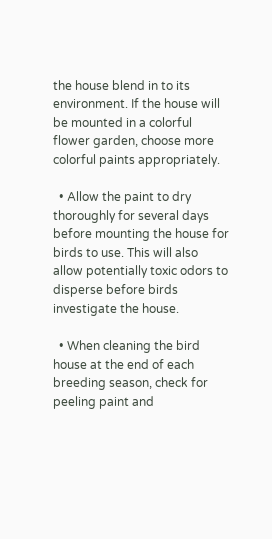the house blend in to its environment. If the house will be mounted in a colorful flower garden, choose more colorful paints appropriately.

  • Allow the paint to dry thoroughly for several days before mounting the house for birds to use. This will also allow potentially toxic odors to disperse before birds investigate the house.

  • When cleaning the bird house at the end of each breeding season, check for peeling paint and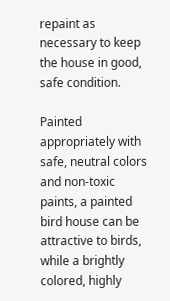repaint as necessary to keep the house in good, safe condition.

Painted appropriately with safe, neutral colors and non-toxic paints, a painted bird house can be attractive to birds, while a brightly colored, highly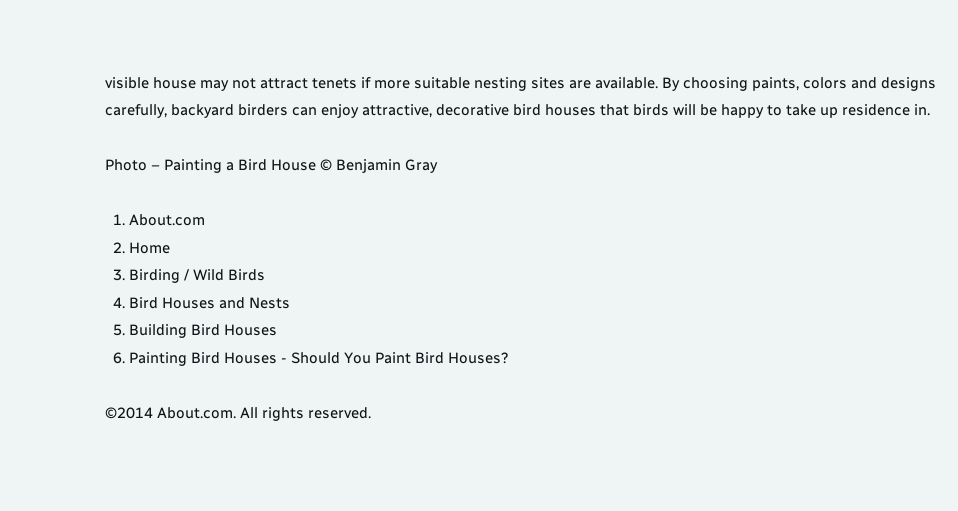visible house may not attract tenets if more suitable nesting sites are available. By choosing paints, colors and designs carefully, backyard birders can enjoy attractive, decorative bird houses that birds will be happy to take up residence in.

Photo – Painting a Bird House © Benjamin Gray

  1. About.com
  2. Home
  3. Birding / Wild Birds
  4. Bird Houses and Nests
  5. Building Bird Houses
  6. Painting Bird Houses - Should You Paint Bird Houses?

©2014 About.com. All rights reserved.